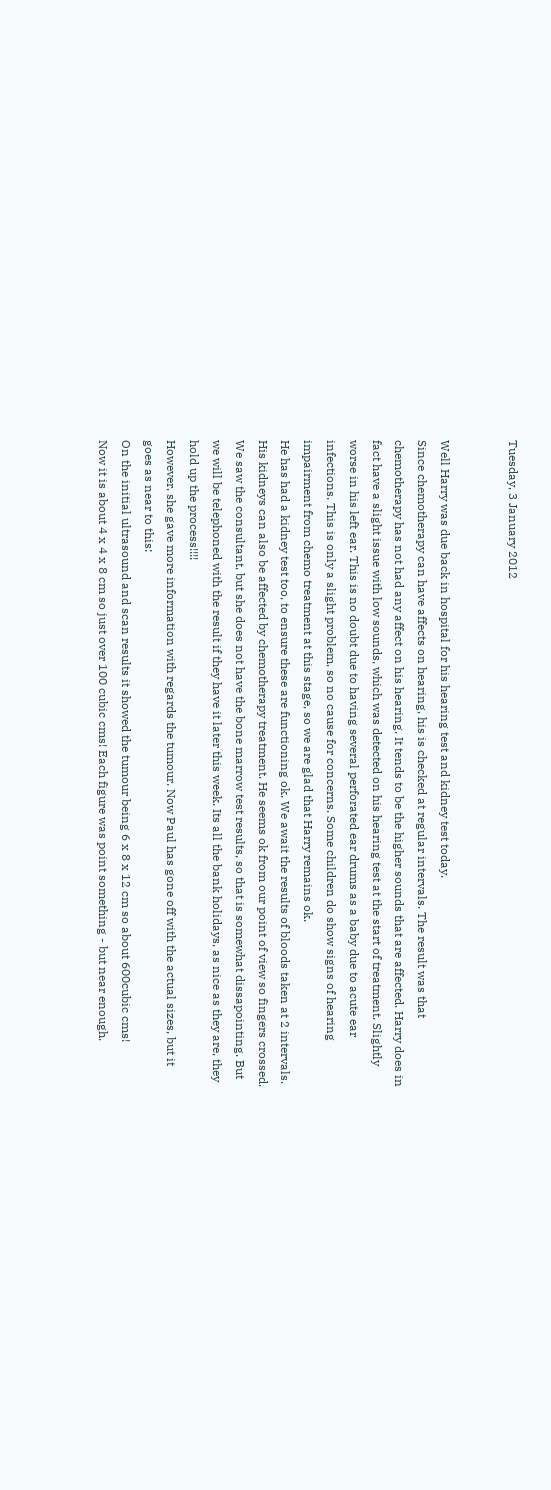Tuesday, 3 January 2012


Well Harry was due back in hospital for his hearing test and kidney test today.
Since chemotherapy can have affects on hearing, his is checked at regular intervals. The result was that chemotherapy has not had any affect on his hearing. It tends to be the higher sounds that are affected. Harry does in fact have a slight issue with low sounds, which was detected on his hearing test at the start of treatment. Slightly worse in his left ear. This is no doubt due to having several perforated ear drums as a baby due to acute ear infections. This is only a slight problem, so no cause for concerns. Some children do show signs of hearing impairment from chemo treatment at this stage, so we are glad that Harry remains ok.
He has had a kidney test too, to ensure these are functioning ok. We await the results of bloods taken at 2 intervals. His kidneys can also be affected by chemotherapy treatment. He seems ok from our point of view so fingers crossed.
We saw the consultant, but she does not have the bone marrow test results, so that is somewhat dissapointing. But we will be telephoned with the result if they have it later this week. Its all the bank holidays, as nice as they are, they hold up the process!!!!
However, she gave more information with regards the tumour. Now Paul has gone off with the actual sizes, but it goes as near to this:
On the initial ultrasound and scan results it showed the tumour being 6 x 8 x 12 cm so about 600cubic cms!
Now it is about 4 x 4 x 8 cm so just over 100 cubic cms! Each figure was point something - but near enough.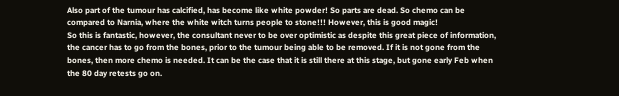Also part of the tumour has calcified, has become like white powder! So parts are dead. So chemo can be compared to Narnia, where the white witch turns people to stone!!! However, this is good magic!
So this is fantastic, however, the consultant never to be over optimistic as despite this great piece of information, the cancer has to go from the bones, prior to the tumour being able to be removed. If it is not gone from the bones, then more chemo is needed. It can be the case that it is still there at this stage, but gone early Feb when the 80 day retests go on.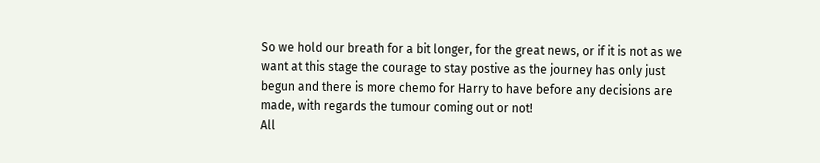So we hold our breath for a bit longer, for the great news, or if it is not as we want at this stage the courage to stay postive as the journey has only just begun and there is more chemo for Harry to have before any decisions are made, with regards the tumour coming out or not!
All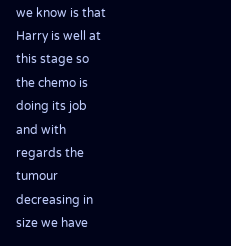we know is that Harry is well at this stage so the chemo is doing its job and with regards the tumour decreasing in size we have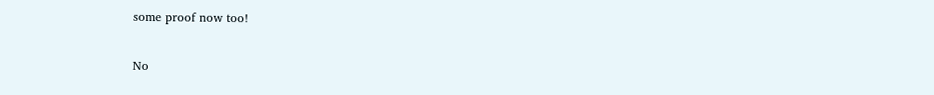some proof now too!

No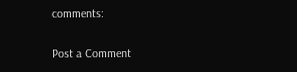comments:

Post a Comment